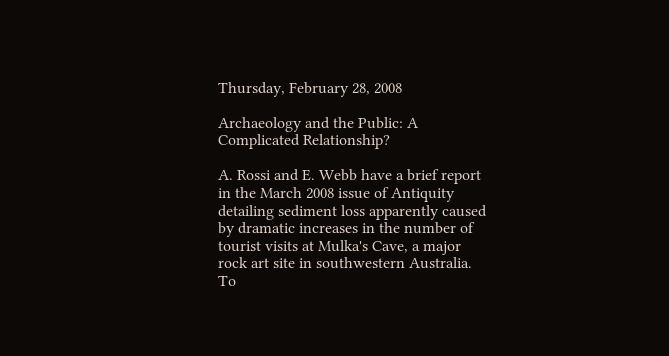Thursday, February 28, 2008

Archaeology and the Public: A Complicated Relationship?

A. Rossi and E. Webb have a brief report in the March 2008 issue of Antiquity detailing sediment loss apparently caused by dramatic increases in the number of tourist visits at Mulka's Cave, a major rock art site in southwestern Australia. To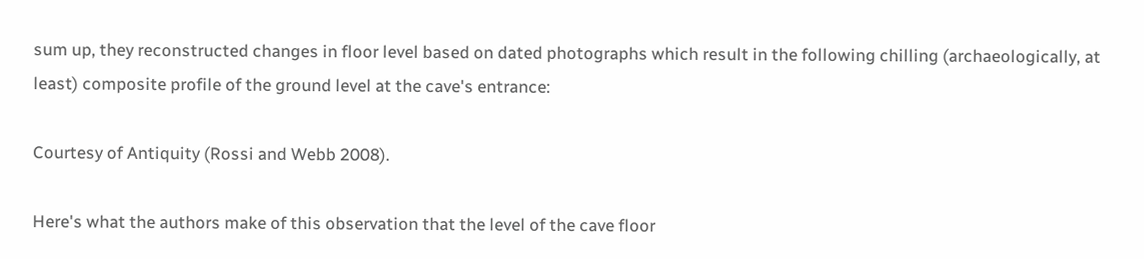sum up, they reconstructed changes in floor level based on dated photographs which result in the following chilling (archaeologically, at least) composite profile of the ground level at the cave's entrance:

Courtesy of Antiquity (Rossi and Webb 2008).

Here's what the authors make of this observation that the level of the cave floor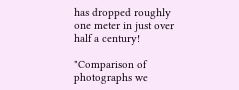has dropped roughly one meter in just over half a century!

"Comparison of photographs we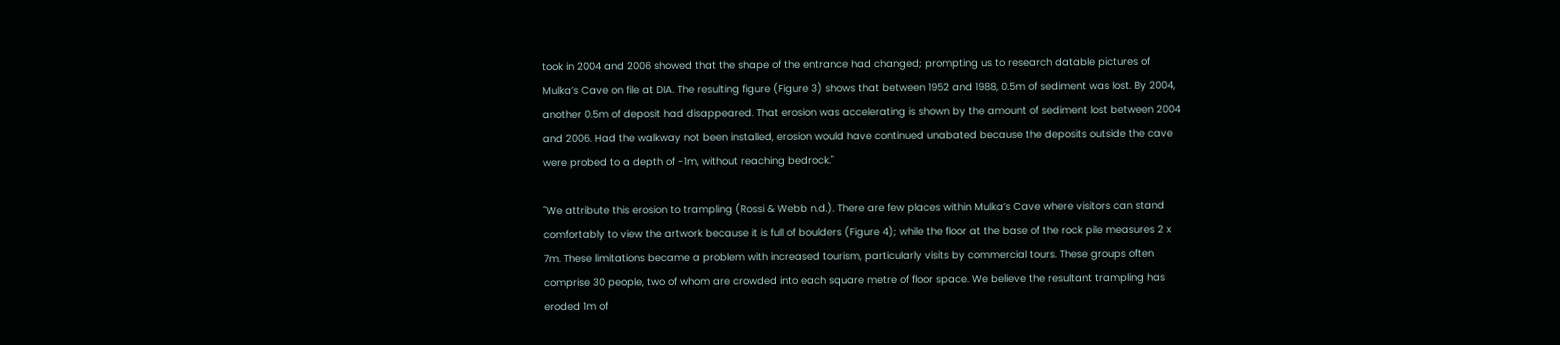took in 2004 and 2006 showed that the shape of the entrance had changed; prompting us to research datable pictures of Mulka’s Cave on file at DIA. The resulting figure (Figure 3) shows that between 1952 and 1988, 0.5m of sediment was lost. By 2004, another 0.5m of deposit had disappeared. That erosion was accelerating is shown by the amount of sediment lost between 2004 and 2006. Had the walkway not been installed, erosion would have continued unabated because the deposits outside the cave were probed to a depth of -1m, without reaching bedrock."

"We attribute this erosion to trampling (Rossi & Webb n.d.). There are few places within Mulka’s Cave where visitors can stand comfortably to view the artwork because it is full of boulders (Figure 4); while the floor at the base of the rock pile measures 2 x 7m. These limitations became a problem with increased tourism, particularly visits by commercial tours. These groups often comprise 30 people, two of whom are crowded into each square metre of floor space. We believe the resultant trampling has eroded 1m of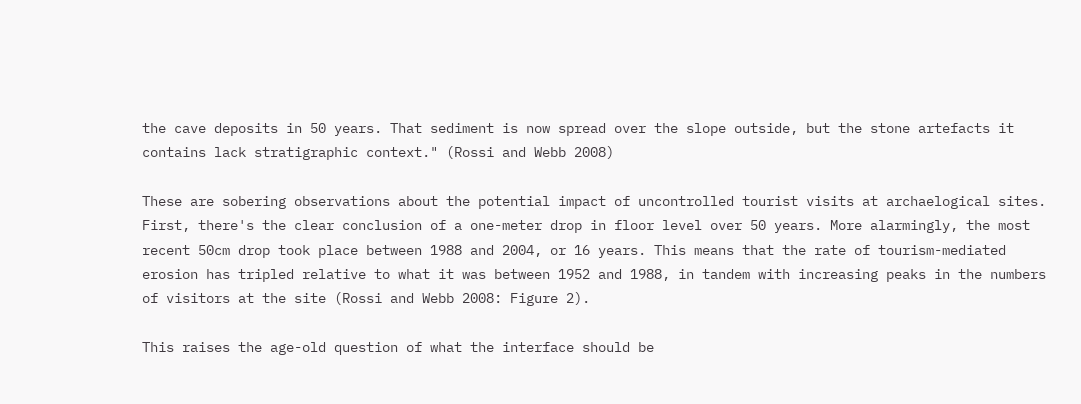the cave deposits in 50 years. That sediment is now spread over the slope outside, but the stone artefacts it contains lack stratigraphic context." (Rossi and Webb 2008)

These are sobering observations about the potential impact of uncontrolled tourist visits at archaelogical sites. First, there's the clear conclusion of a one-meter drop in floor level over 50 years. More alarmingly, the most recent 50cm drop took place between 1988 and 2004, or 16 years. This means that the rate of tourism-mediated erosion has tripled relative to what it was between 1952 and 1988, in tandem with increasing peaks in the numbers of visitors at the site (Rossi and Webb 2008: Figure 2).

This raises the age-old question of what the interface should be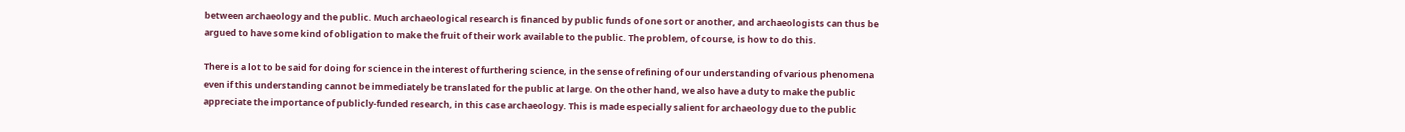between archaeology and the public. Much archaeological research is financed by public funds of one sort or another, and archaeologists can thus be argued to have some kind of obligation to make the fruit of their work available to the public. The problem, of course, is how to do this.

There is a lot to be said for doing for science in the interest of furthering science, in the sense of refining of our understanding of various phenomena even if this understanding cannot be immediately be translated for the public at large. On the other hand, we also have a duty to make the public appreciate the importance of publicly-funded research, in this case archaeology. This is made especially salient for archaeology due to the public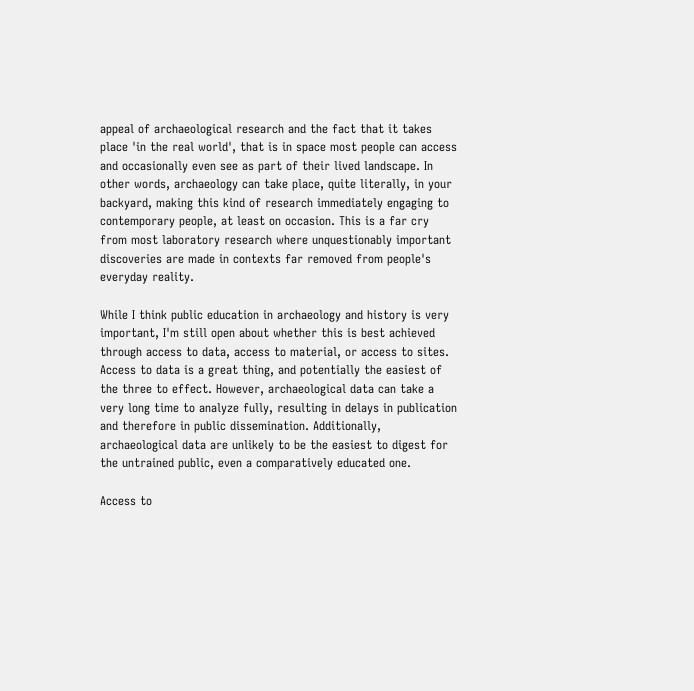appeal of archaeological research and the fact that it takes place 'in the real world', that is in space most people can access and occasionally even see as part of their lived landscape. In other words, archaeology can take place, quite literally, in your backyard, making this kind of research immediately engaging to contemporary people, at least on occasion. This is a far cry from most laboratory research where unquestionably important discoveries are made in contexts far removed from people's everyday reality.

While I think public education in archaeology and history is very important, I'm still open about whether this is best achieved through access to data, access to material, or access to sites. Access to data is a great thing, and potentially the easiest of the three to effect. However, archaeological data can take a very long time to analyze fully, resulting in delays in publication and therefore in public dissemination. Additionally, archaeological data are unlikely to be the easiest to digest for the untrained public, even a comparatively educated one.

Access to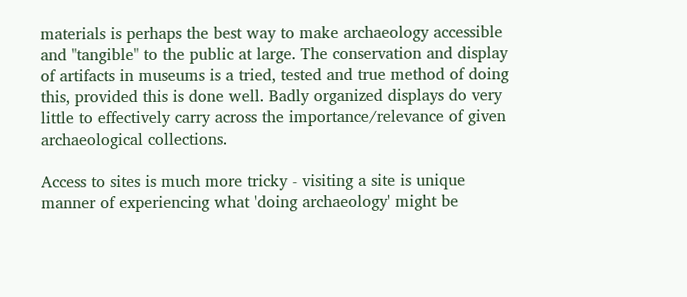materials is perhaps the best way to make archaeology accessible and "tangible" to the public at large. The conservation and display of artifacts in museums is a tried, tested and true method of doing this, provided this is done well. Badly organized displays do very little to effectively carry across the importance/relevance of given archaeological collections.

Access to sites is much more tricky - visiting a site is unique manner of experiencing what 'doing archaeology' might be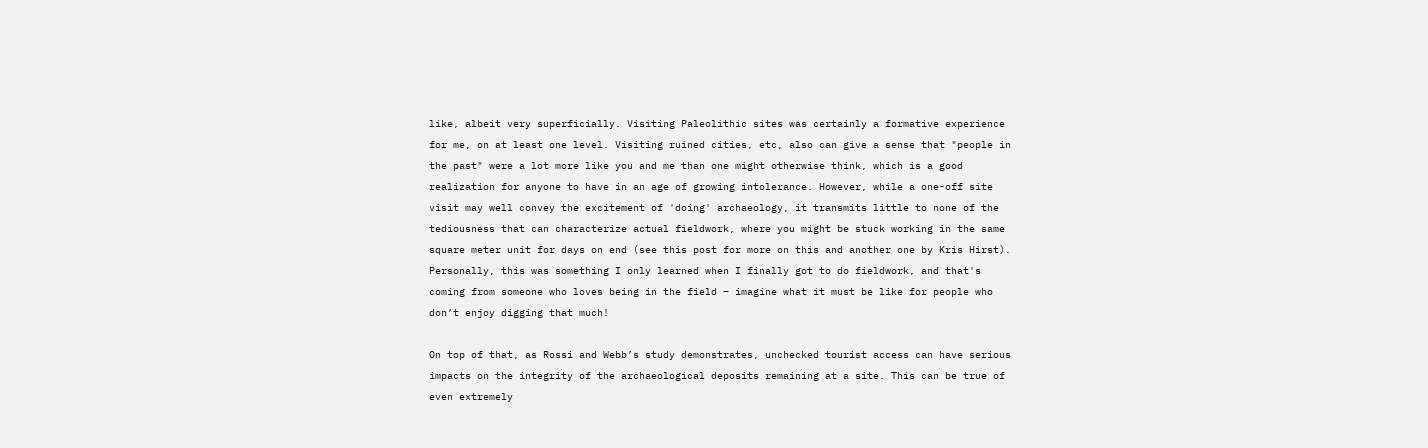like, albeit very superficially. Visiting Paleolithic sites was certainly a formative experience for me, on at least one level. Visiting ruined cities, etc, also can give a sense that "people in the past" were a lot more like you and me than one might otherwise think, which is a good realization for anyone to have in an age of growing intolerance. However, while a one-off site visit may well convey the excitement of 'doing' archaeology, it transmits little to none of the tediousness that can characterize actual fieldwork, where you might be stuck working in the same square meter unit for days on end (see this post for more on this and another one by Kris Hirst). Personally, this was something I only learned when I finally got to do fieldwork, and that's coming from someone who loves being in the field – imagine what it must be like for people who don’t enjoy digging that much!

On top of that, as Rossi and Webb’s study demonstrates, unchecked tourist access can have serious impacts on the integrity of the archaeological deposits remaining at a site. This can be true of even extremely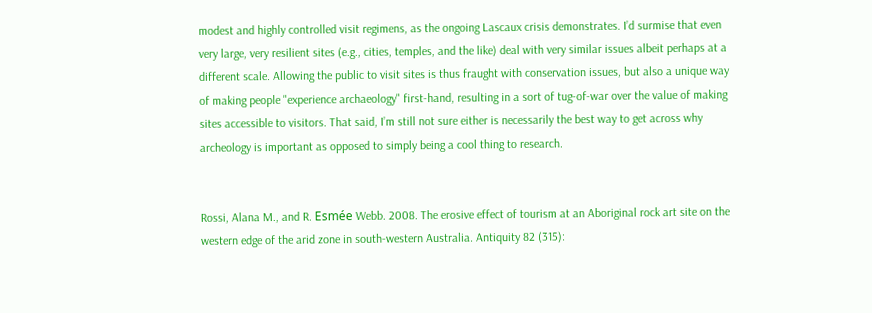modest and highly controlled visit regimens, as the ongoing Lascaux crisis demonstrates. I’d surmise that even very large, very resilient sites (e.g., cities, temples, and the like) deal with very similar issues albeit perhaps at a different scale. Allowing the public to visit sites is thus fraught with conservation issues, but also a unique way of making people "experience archaeology" first-hand, resulting in a sort of tug-of-war over the value of making sites accessible to visitors. That said, I’m still not sure either is necessarily the best way to get across why archeology is important as opposed to simply being a cool thing to research.


Rossi, Alana M., and R. Esmée Webb. 2008. The erosive effect of tourism at an Aboriginal rock art site on the western edge of the arid zone in south-western Australia. Antiquity 82 (315):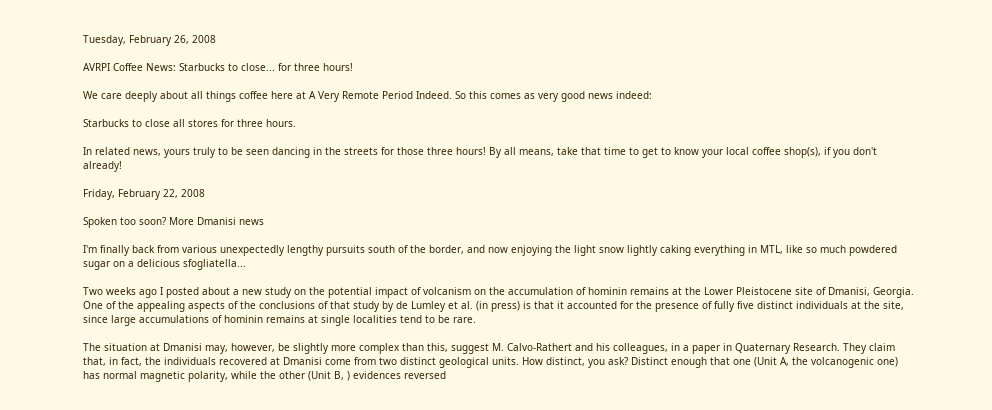Tuesday, February 26, 2008

AVRPI Coffee News: Starbucks to close... for three hours!

We care deeply about all things coffee here at A Very Remote Period Indeed. So this comes as very good news indeed:

Starbucks to close all stores for three hours.

In related news, yours truly to be seen dancing in the streets for those three hours! By all means, take that time to get to know your local coffee shop(s), if you don't already!

Friday, February 22, 2008

Spoken too soon? More Dmanisi news

I'm finally back from various unexpectedly lengthy pursuits south of the border, and now enjoying the light snow lightly caking everything in MTL, like so much powdered sugar on a delicious sfogliatella...

Two weeks ago I posted about a new study on the potential impact of volcanism on the accumulation of hominin remains at the Lower Pleistocene site of Dmanisi, Georgia. One of the appealing aspects of the conclusions of that study by de Lumley et al. (in press) is that it accounted for the presence of fully five distinct individuals at the site, since large accumulations of hominin remains at single localities tend to be rare.

The situation at Dmanisi may, however, be slightly more complex than this, suggest M. Calvo-Rathert and his colleagues, in a paper in Quaternary Research. They claim that, in fact, the individuals recovered at Dmanisi come from two distinct geological units. How distinct, you ask? Distinct enough that one (Unit A, the volcanogenic one) has normal magnetic polarity, while the other (Unit B, ) evidences reversed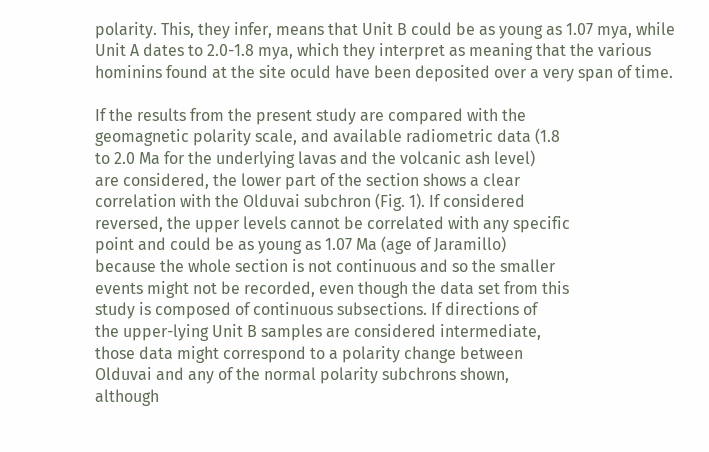polarity. This, they infer, means that Unit B could be as young as 1.07 mya, while Unit A dates to 2.0-1.8 mya, which they interpret as meaning that the various hominins found at the site oculd have been deposited over a very span of time.

If the results from the present study are compared with the
geomagnetic polarity scale, and available radiometric data (1.8
to 2.0 Ma for the underlying lavas and the volcanic ash level)
are considered, the lower part of the section shows a clear
correlation with the Olduvai subchron (Fig. 1). If considered
reversed, the upper levels cannot be correlated with any specific
point and could be as young as 1.07 Ma (age of Jaramillo)
because the whole section is not continuous and so the smaller
events might not be recorded, even though the data set from this
study is composed of continuous subsections. If directions of
the upper-lying Unit B samples are considered intermediate,
those data might correspond to a polarity change between
Olduvai and any of the normal polarity subchrons shown,
although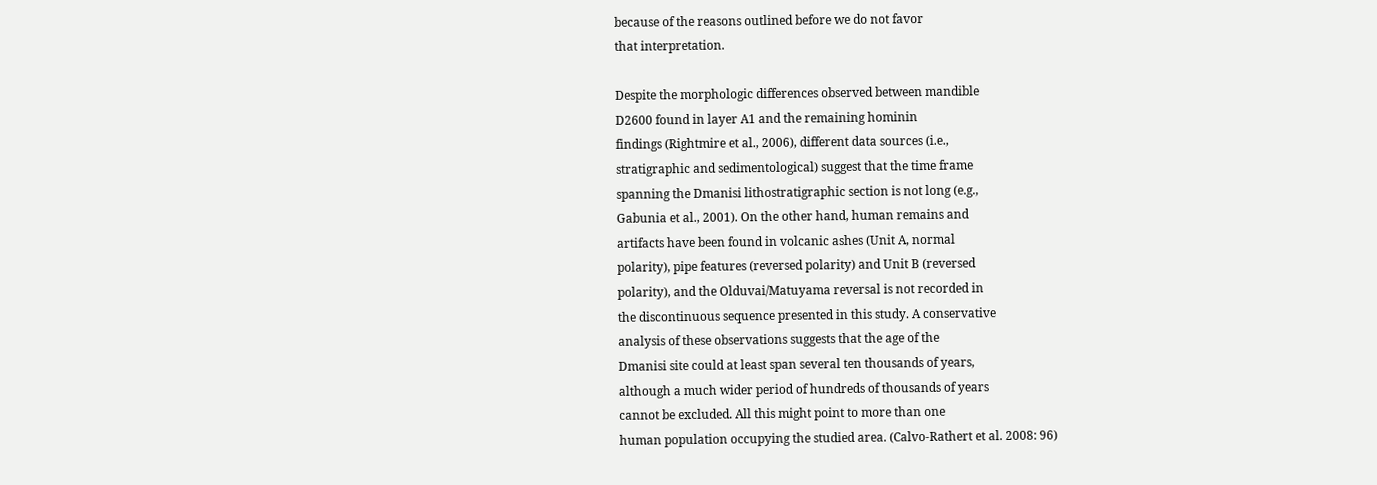because of the reasons outlined before we do not favor
that interpretation.

Despite the morphologic differences observed between mandible
D2600 found in layer A1 and the remaining hominin
findings (Rightmire et al., 2006), different data sources (i.e.,
stratigraphic and sedimentological) suggest that the time frame
spanning the Dmanisi lithostratigraphic section is not long (e.g.,
Gabunia et al., 2001). On the other hand, human remains and
artifacts have been found in volcanic ashes (Unit A, normal
polarity), pipe features (reversed polarity) and Unit B (reversed
polarity), and the Olduvai/Matuyama reversal is not recorded in
the discontinuous sequence presented in this study. A conservative
analysis of these observations suggests that the age of the
Dmanisi site could at least span several ten thousands of years,
although a much wider period of hundreds of thousands of years
cannot be excluded. All this might point to more than one
human population occupying the studied area. (Calvo-Rathert et al. 2008: 96)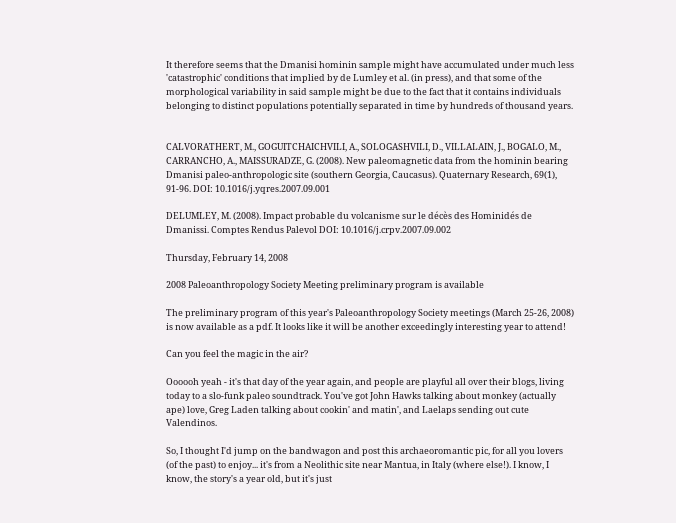It therefore seems that the Dmanisi hominin sample might have accumulated under much less 'catastrophic' conditions that implied by de Lumley et al. (in press), and that some of the morphological variability in said sample might be due to the fact that it contains individuals belonging to distinct populations potentially separated in time by hundreds of thousand years.


CALVORATHERT, M., GOGUITCHAICHVILI, A., SOLOGASHVILI, D., VILLALAIN, J., BOGALO, M., CARRANCHO, A., MAISSURADZE, G. (2008). New paleomagnetic data from the hominin bearing Dmanisi paleo-anthropologic site (southern Georgia, Caucasus). Quaternary Research, 69(1), 91-96. DOI: 10.1016/j.yqres.2007.09.001

DELUMLEY, M. (2008). Impact probable du volcanisme sur le décès des Hominidés de Dmanissi. Comptes Rendus Palevol DOI: 10.1016/j.crpv.2007.09.002

Thursday, February 14, 2008

2008 Paleoanthropology Society Meeting preliminary program is available

The preliminary program of this year's Paleoanthropology Society meetings (March 25-26, 2008) is now available as a pdf. It looks like it will be another exceedingly interesting year to attend!

Can you feel the magic in the air?

Oooooh yeah - it's that day of the year again, and people are playful all over their blogs, living today to a slo-funk paleo soundtrack. You've got John Hawks talking about monkey (actually ape) love, Greg Laden talking about cookin' and matin', and Laelaps sending out cute Valendinos.

So, I thought I'd jump on the bandwagon and post this archaeoromantic pic, for all you lovers (of the past) to enjoy... it's from a Neolithic site near Mantua, in Italy (where else!). I know, I know, the story's a year old, but it's just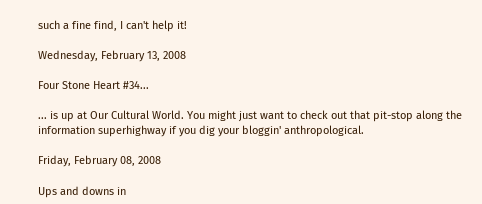such a fine find, I can't help it!

Wednesday, February 13, 2008

Four Stone Heart #34...

... is up at Our Cultural World. You might just want to check out that pit-stop along the information superhighway if you dig your bloggin' anthropological.

Friday, February 08, 2008

Ups and downs in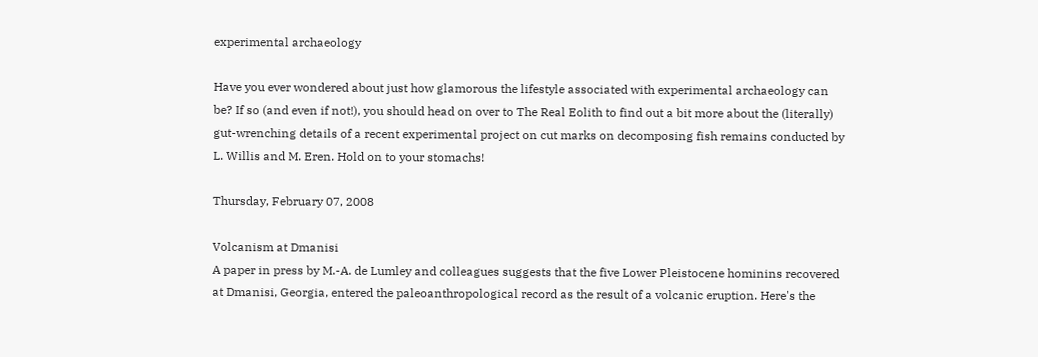experimental archaeology

Have you ever wondered about just how glamorous the lifestyle associated with experimental archaeology can be? If so (and even if not!), you should head on over to The Real Eolith to find out a bit more about the (literally) gut-wrenching details of a recent experimental project on cut marks on decomposing fish remains conducted by L. Willis and M. Eren. Hold on to your stomachs!

Thursday, February 07, 2008

Volcanism at Dmanisi
A paper in press by M.-A. de Lumley and colleagues suggests that the five Lower Pleistocene hominins recovered at Dmanisi, Georgia, entered the paleoanthropological record as the result of a volcanic eruption. Here's the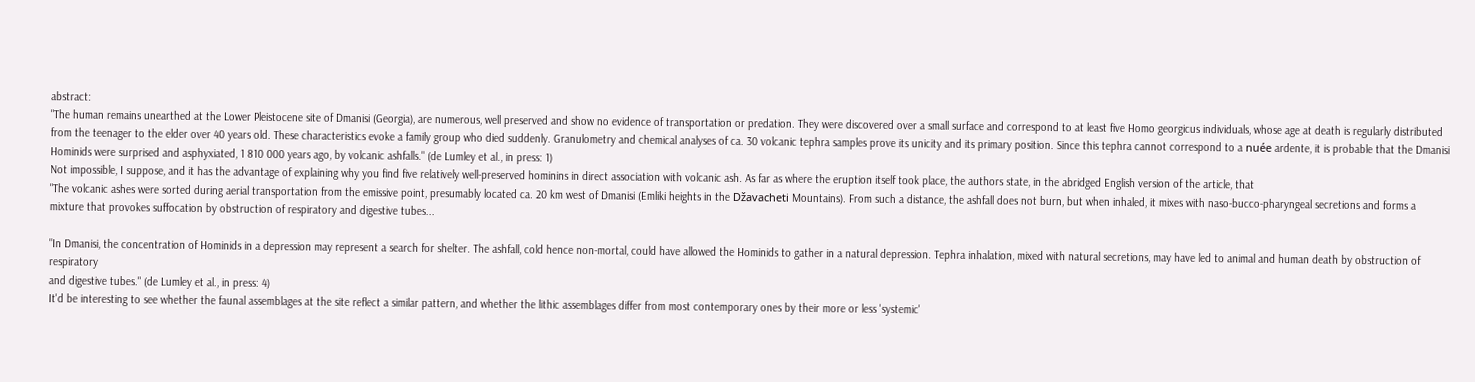abstract:
"The human remains unearthed at the Lower Pleistocene site of Dmanisi (Georgia), are numerous, well preserved and show no evidence of transportation or predation. They were discovered over a small surface and correspond to at least five Homo georgicus individuals, whose age at death is regularly distributed from the teenager to the elder over 40 years old. These characteristics evoke a family group who died suddenly. Granulometry and chemical analyses of ca. 30 volcanic tephra samples prove its unicity and its primary position. Since this tephra cannot correspond to a nuée ardente, it is probable that the Dmanisi Hominids were surprised and asphyxiated, 1 810 000 years ago, by volcanic ashfalls." (de Lumley et al., in press: 1)
Not impossible, I suppose, and it has the advantage of explaining why you find five relatively well-preserved hominins in direct association with volcanic ash. As far as where the eruption itself took place, the authors state, in the abridged English version of the article, that
"The volcanic ashes were sorted during aerial transportation from the emissive point, presumably located ca. 20 km west of Dmanisi (Emliki heights in the Džavacheti Mountains). From such a distance, the ashfall does not burn, but when inhaled, it mixes with naso-bucco-pharyngeal secretions and forms a mixture that provokes suffocation by obstruction of respiratory and digestive tubes...

"In Dmanisi, the concentration of Hominids in a depression may represent a search for shelter. The ashfall, cold hence non-mortal, could have allowed the Hominids to gather in a natural depression. Tephra inhalation, mixed with natural secretions, may have led to animal and human death by obstruction of respiratory
and digestive tubes." (de Lumley et al., in press: 4)
It'd be interesting to see whether the faunal assemblages at the site reflect a similar pattern, and whether the lithic assemblages differ from most contemporary ones by their more or less 'systemic'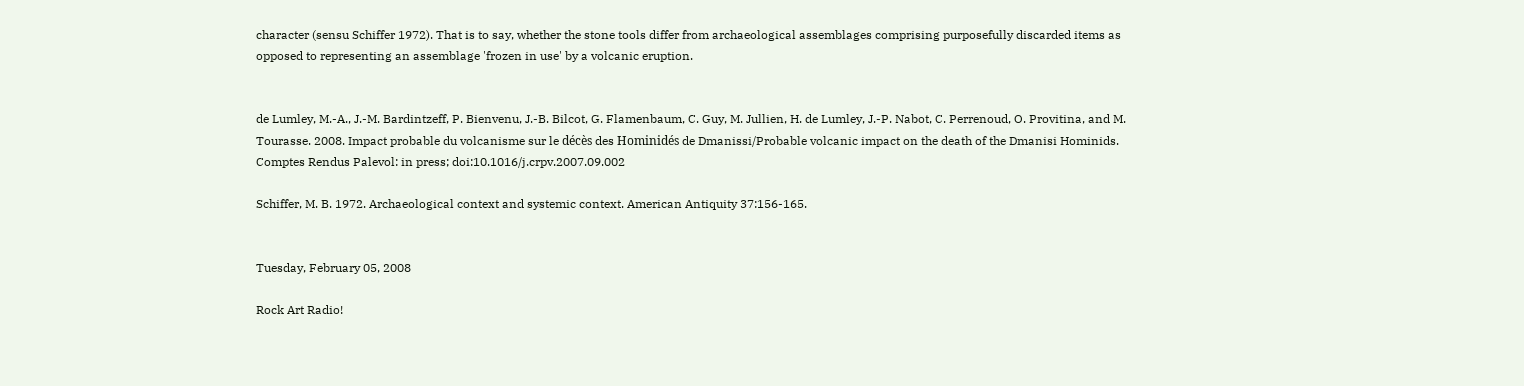character (sensu Schiffer 1972). That is to say, whether the stone tools differ from archaeological assemblages comprising purposefully discarded items as opposed to representing an assemblage 'frozen in use' by a volcanic eruption.


de Lumley, M.-A., J.-M. Bardintzeff, P. Bienvenu, J.-B. Bilcot, G. Flamenbaum, C. Guy, M. Jullien, H. de Lumley, J.-P. Nabot, C. Perrenoud, O. Provitina, and M. Tourasse. 2008. Impact probable du volcanisme sur le décès des Hominidés de Dmanissi/Probable volcanic impact on the death of the Dmanisi Hominids. Comptes Rendus Palevol: in press; doi:10.1016/j.crpv.2007.09.002

Schiffer, M. B. 1972. Archaeological context and systemic context. American Antiquity 37:156-165.


Tuesday, February 05, 2008

Rock Art Radio!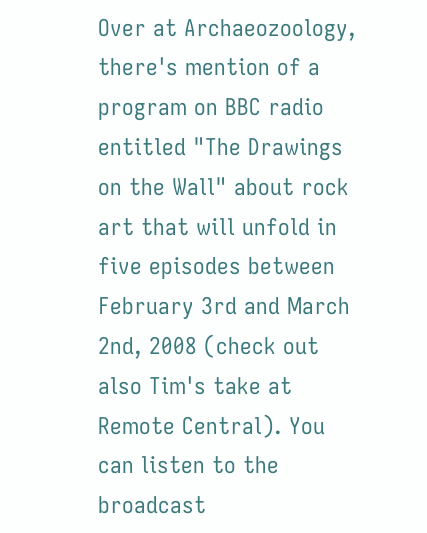Over at Archaeozoology, there's mention of a program on BBC radio entitled "The Drawings on the Wall" about rock art that will unfold in five episodes between February 3rd and March 2nd, 2008 (check out also Tim's take at Remote Central). You can listen to the broadcast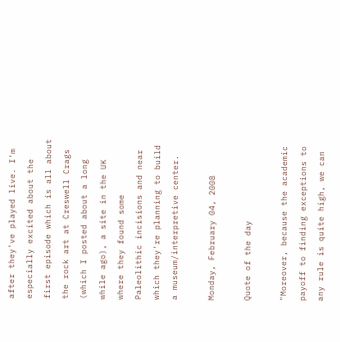after they've played live. I'm especially excited about the first episode which is all about the rock art at Creswell Crags (which I posted about a long while ago), a site in the UK where they found some Paleolithic incisions and near which they're planning to build a museum/interpretive center.

Monday, February 04, 2008

Quote of the day

"Moreover, because the academic payoff to finding exceptions to any rule is quite high, we can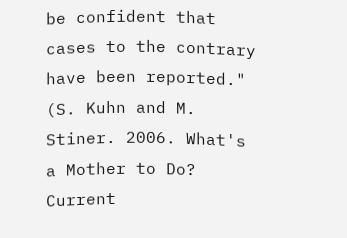be confident that cases to the contrary have been reported." (S. Kuhn and M. Stiner. 2006. What's a Mother to Do? Current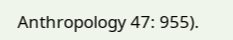Anthropology 47: 955).